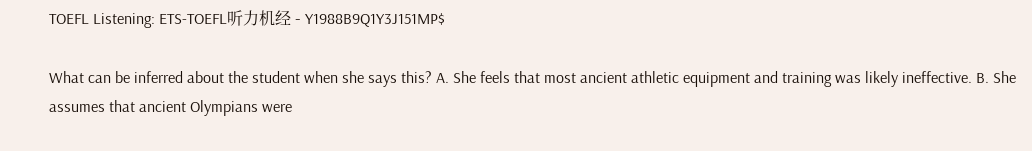TOEFL Listening: ETS-TOEFL听力机经 - Y1988B9Q1Y3J151MP$

What can be inferred about the student when she says this? A. She feels that most ancient athletic equipment and training was likely ineffective. B. She assumes that ancient Olympians were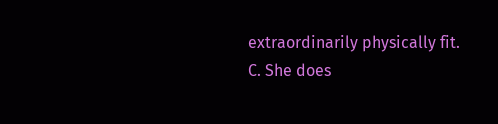extraordinarily physically fit. C. She does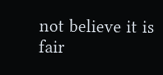not believe it is fair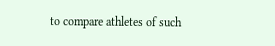to compare athletes of such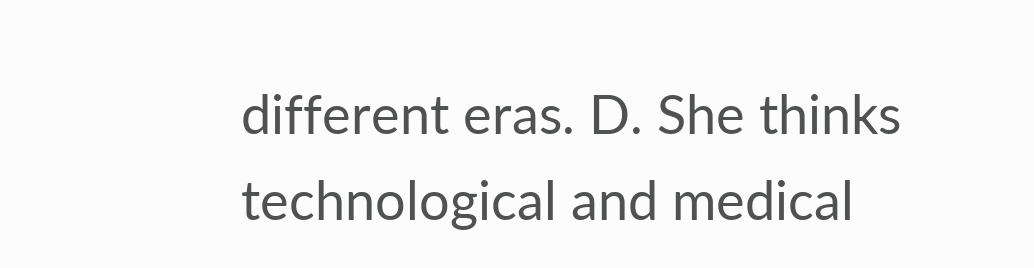different eras. D. She thinks technological and medical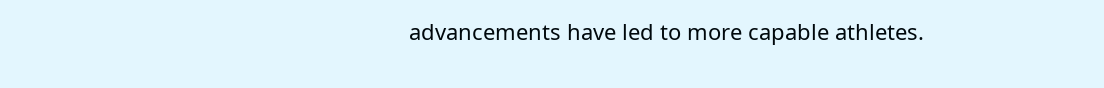advancements have led to more capable athletes.